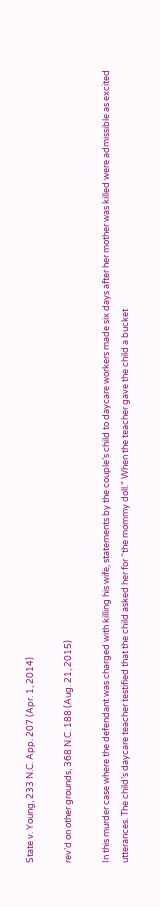State v. Young, 233 N.C. App. 207 (Apr. 1, 2014)

rev’d on other grounds, 368 N.C. 188 (Aug. 21, 2015)

In this murder case where the defendant was charged with killing his wife, statements by the couple’s child to daycare workers made six days after her mother was killed were admissible as excited utterances. The child’s daycare teacher testified that the child asked her for “the mommy doll.” When the teacher gave the child a bucket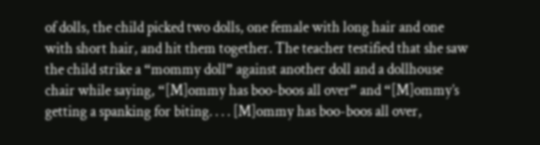of dolls, the child picked two dolls, one female with long hair and one with short hair, and hit them together. The teacher testified that she saw the child strike a “mommy doll” against another doll and a dollhouse chair while saying, “[M]ommy has boo-boos all over” and “[M]ommy’s getting a spanking for biting. . . . [M]ommy has boo-boos all over,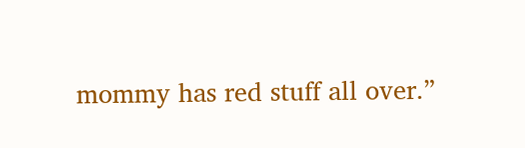mommy has red stuff all over.”